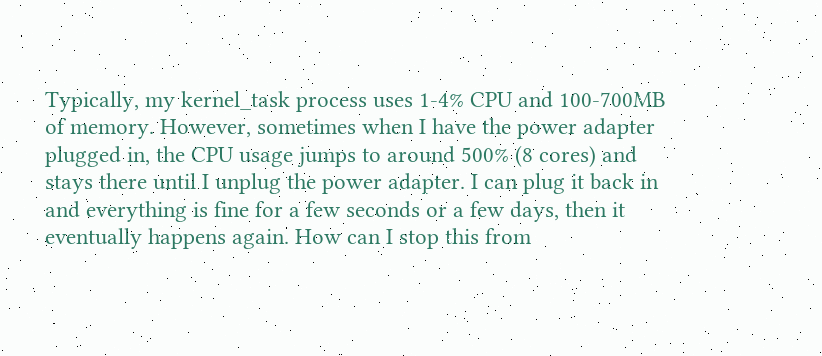Typically, my kernel_task process uses 1-4% CPU and 100-700MB of memory. However, sometimes when I have the power adapter plugged in, the CPU usage jumps to around 500% (8 cores) and stays there until I unplug the power adapter. I can plug it back in and everything is fine for a few seconds or a few days, then it eventually happens again. How can I stop this from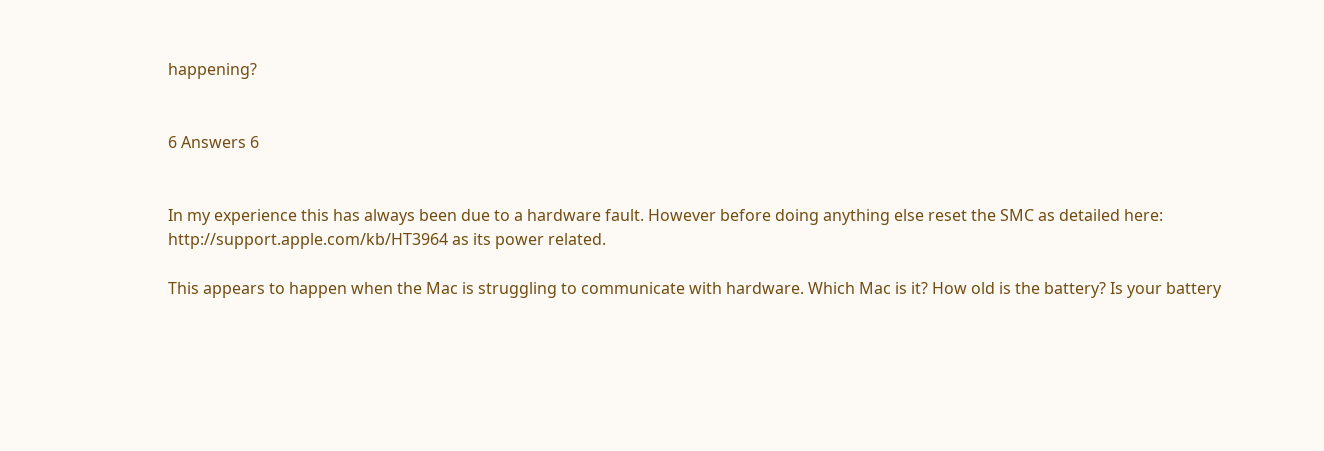happening?


6 Answers 6


In my experience this has always been due to a hardware fault. However before doing anything else reset the SMC as detailed here: http://support.apple.com/kb/HT3964 as its power related.

This appears to happen when the Mac is struggling to communicate with hardware. Which Mac is it? How old is the battery? Is your battery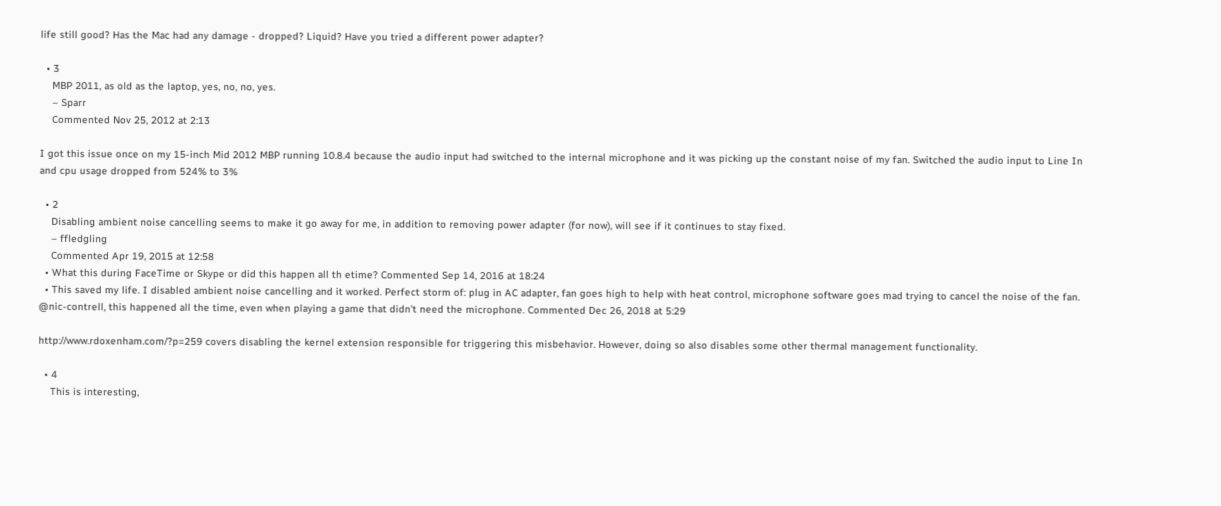life still good? Has the Mac had any damage - dropped? Liquid? Have you tried a different power adapter?

  • 3
    MBP 2011, as old as the laptop, yes, no, no, yes.
    – Sparr
    Commented Nov 25, 2012 at 2:13

I got this issue once on my 15-inch Mid 2012 MBP running 10.8.4 because the audio input had switched to the internal microphone and it was picking up the constant noise of my fan. Switched the audio input to Line In and cpu usage dropped from 524% to 3%

  • 2
    Disabling ambient noise cancelling seems to make it go away for me, in addition to removing power adapter (for now), will see if it continues to stay fixed.
    – ffledgling
    Commented Apr 19, 2015 at 12:58
  • What this during FaceTime or Skype or did this happen all th etime? Commented Sep 14, 2016 at 18:24
  • This saved my life. I disabled ambient noise cancelling and it worked. Perfect storm of: plug in AC adapter, fan goes high to help with heat control, microphone software goes mad trying to cancel the noise of the fan. @nic-contrell, this happened all the time, even when playing a game that didn't need the microphone. Commented Dec 26, 2018 at 5:29

http://www.rdoxenham.com/?p=259 covers disabling the kernel extension responsible for triggering this misbehavior. However, doing so also disables some other thermal management functionality.

  • 4
    This is interesting,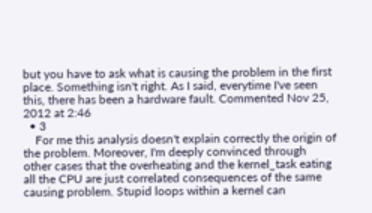but you have to ask what is causing the problem in the first place. Something isn't right. As I said, everytime I've seen this, there has been a hardware fault. Commented Nov 25, 2012 at 2:46
  • 3
    For me this analysis doesn't explain correctly the origin of the problem. Moreover, I'm deeply convinced through other cases that the overheating and the kernel_task eating all the CPU are just correlated consequences of the same causing problem. Stupid loops within a kernel can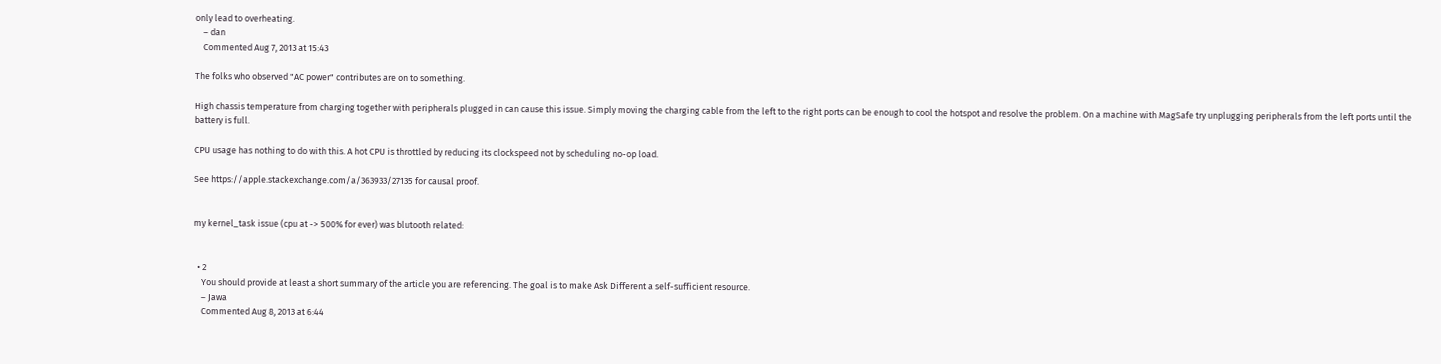only lead to overheating.
    – dan
    Commented Aug 7, 2013 at 15:43

The folks who observed "AC power" contributes are on to something.

High chassis temperature from charging together with peripherals plugged in can cause this issue. Simply moving the charging cable from the left to the right ports can be enough to cool the hotspot and resolve the problem. On a machine with MagSafe try unplugging peripherals from the left ports until the battery is full.

CPU usage has nothing to do with this. A hot CPU is throttled by reducing its clockspeed not by scheduling no-op load.

See https://apple.stackexchange.com/a/363933/27135 for causal proof.


my kernel_task issue (cpu at -> 500% for ever) was blutooth related:


  • 2
    You should provide at least a short summary of the article you are referencing. The goal is to make Ask Different a self-sufficient resource.
    – Jawa
    Commented Aug 8, 2013 at 6:44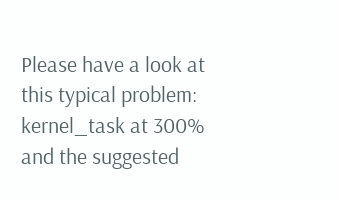Please have a look at this typical problem: kernel_task at 300% and the suggested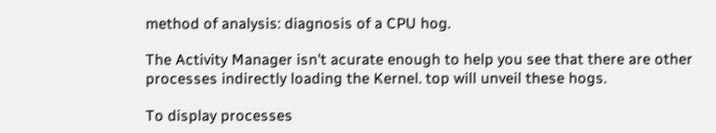method of analysis: diagnosis of a CPU hog.

The Activity Manager isn't acurate enough to help you see that there are other processes indirectly loading the Kernel. top will unveil these hogs.

To display processes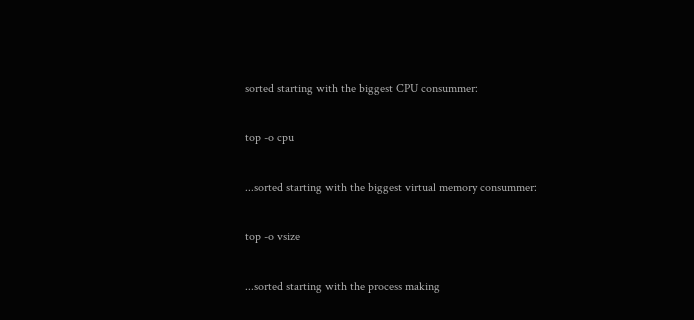sorted starting with the biggest CPU consummer:

top -o cpu

...sorted starting with the biggest virtual memory consummer:

top -o vsize

...sorted starting with the process making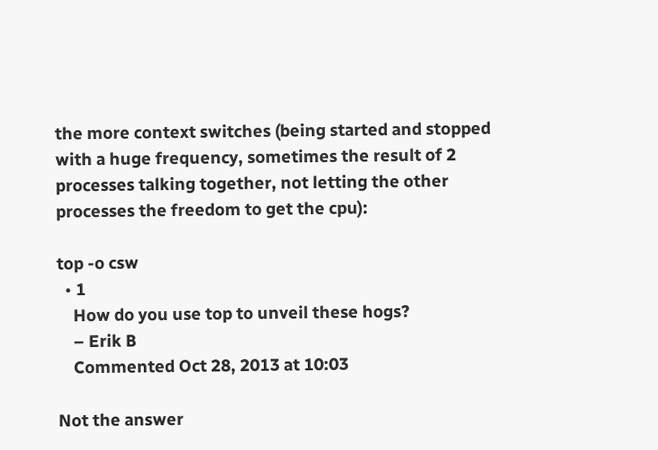the more context switches (being started and stopped with a huge frequency, sometimes the result of 2 processes talking together, not letting the other processes the freedom to get the cpu):

top -o csw
  • 1
    How do you use top to unveil these hogs?
    – Erik B
    Commented Oct 28, 2013 at 10:03

Not the answer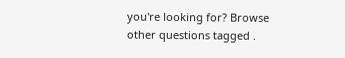you're looking for? Browse other questions tagged .